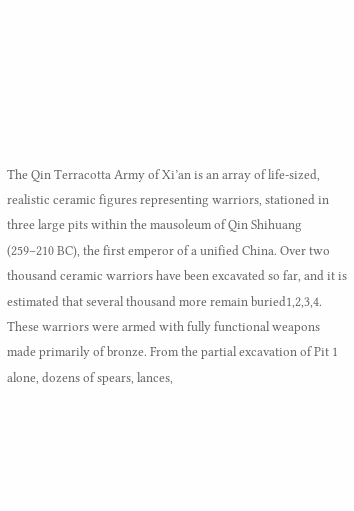The Qin Terracotta Army of Xi’an is an array of life-sized, realistic ceramic figures representing warriors, stationed in three large pits within the mausoleum of Qin Shihuang (259–210 BC), the first emperor of a unified China. Over two thousand ceramic warriors have been excavated so far, and it is estimated that several thousand more remain buried1,2,3,4. These warriors were armed with fully functional weapons made primarily of bronze. From the partial excavation of Pit 1 alone, dozens of spears, lances,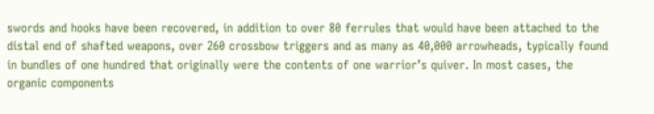swords and hooks have been recovered, in addition to over 80 ferrules that would have been attached to the distal end of shafted weapons, over 260 crossbow triggers and as many as 40,000 arrowheads, typically found in bundles of one hundred that originally were the contents of one warrior’s quiver. In most cases, the organic components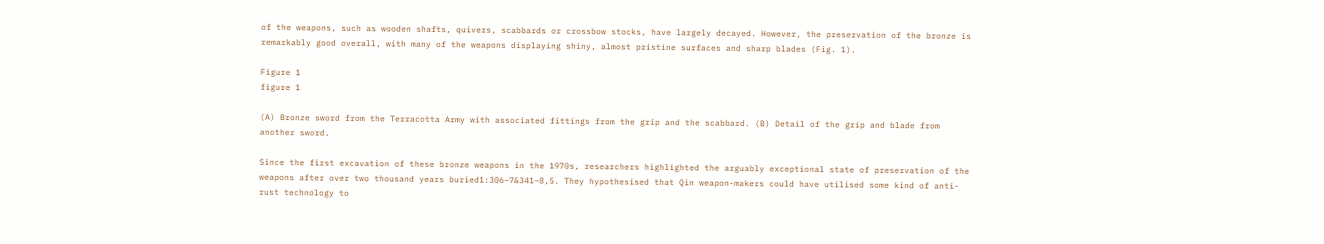of the weapons, such as wooden shafts, quivers, scabbards or crossbow stocks, have largely decayed. However, the preservation of the bronze is remarkably good overall, with many of the weapons displaying shiny, almost pristine surfaces and sharp blades (Fig. 1).

Figure 1
figure 1

(A) Bronze sword from the Terracotta Army with associated fittings from the grip and the scabbard. (B) Detail of the grip and blade from another sword.

Since the first excavation of these bronze weapons in the 1970s, researchers highlighted the arguably exceptional state of preservation of the weapons after over two thousand years buried1:306–7&341–8,5. They hypothesised that Qin weapon-makers could have utilised some kind of anti-rust technology to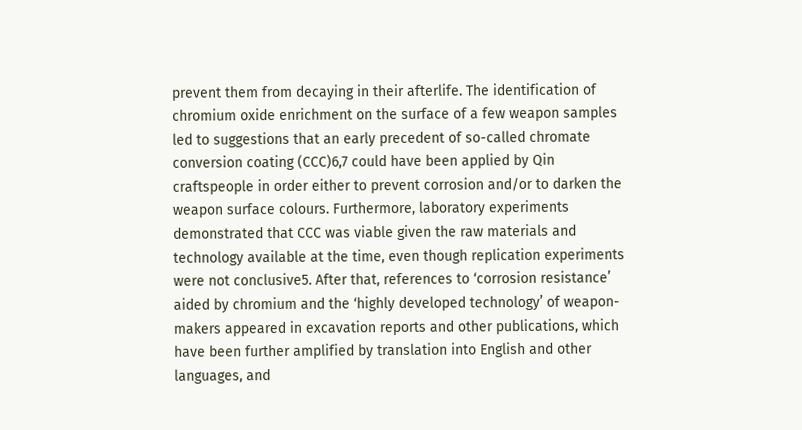prevent them from decaying in their afterlife. The identification of chromium oxide enrichment on the surface of a few weapon samples led to suggestions that an early precedent of so-called chromate conversion coating (CCC)6,7 could have been applied by Qin craftspeople in order either to prevent corrosion and/or to darken the weapon surface colours. Furthermore, laboratory experiments demonstrated that CCC was viable given the raw materials and technology available at the time, even though replication experiments were not conclusive5. After that, references to ‘corrosion resistance’ aided by chromium and the ‘highly developed technology’ of weapon-makers appeared in excavation reports and other publications, which have been further amplified by translation into English and other languages, and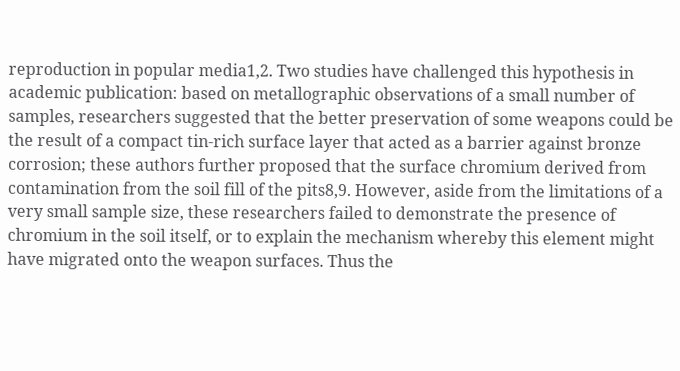reproduction in popular media1,2. Two studies have challenged this hypothesis in academic publication: based on metallographic observations of a small number of samples, researchers suggested that the better preservation of some weapons could be the result of a compact tin-rich surface layer that acted as a barrier against bronze corrosion; these authors further proposed that the surface chromium derived from contamination from the soil fill of the pits8,9. However, aside from the limitations of a very small sample size, these researchers failed to demonstrate the presence of chromium in the soil itself, or to explain the mechanism whereby this element might have migrated onto the weapon surfaces. Thus the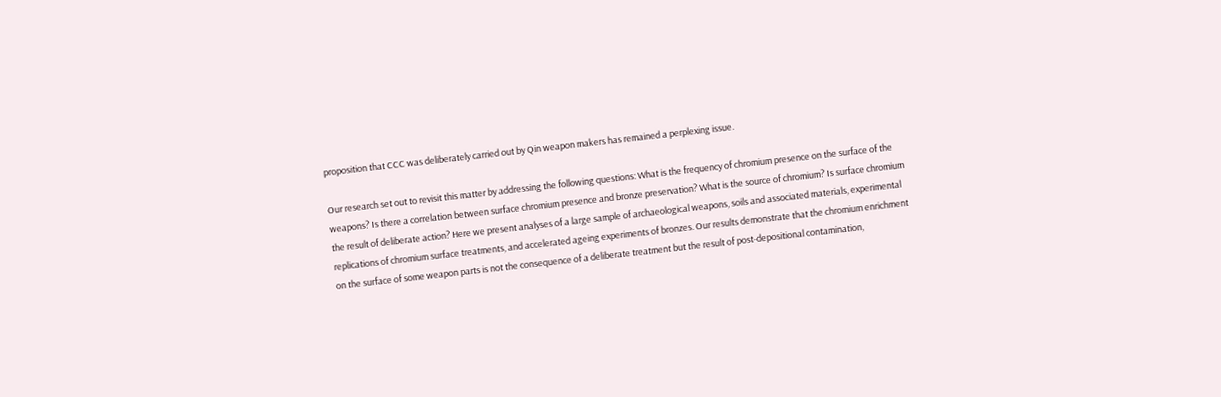proposition that CCC was deliberately carried out by Qin weapon makers has remained a perplexing issue.

Our research set out to revisit this matter by addressing the following questions: What is the frequency of chromium presence on the surface of the weapons? Is there a correlation between surface chromium presence and bronze preservation? What is the source of chromium? Is surface chromium the result of deliberate action? Here we present analyses of a large sample of archaeological weapons, soils and associated materials, experimental replications of chromium surface treatments, and accelerated ageing experiments of bronzes. Our results demonstrate that the chromium enrichment on the surface of some weapon parts is not the consequence of a deliberate treatment but the result of post-depositional contamination,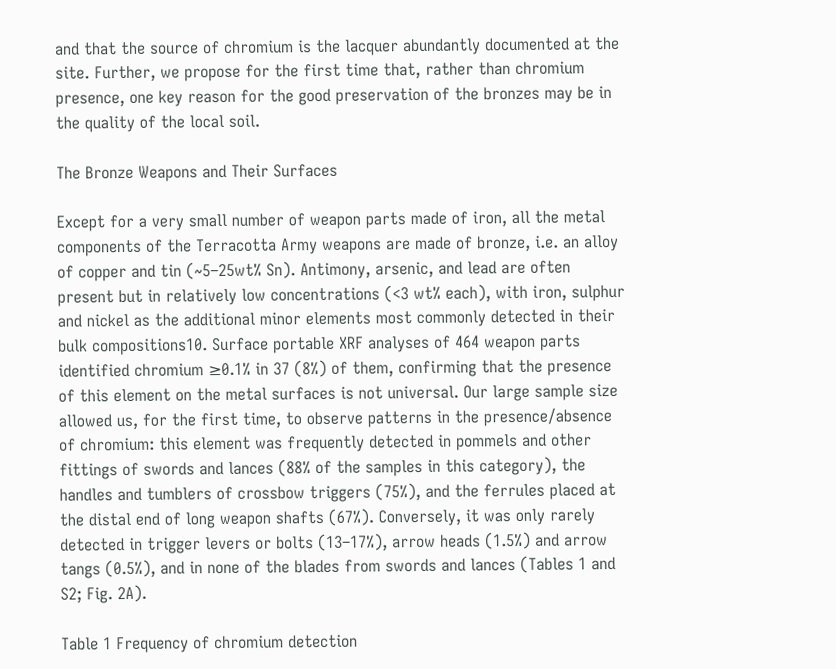and that the source of chromium is the lacquer abundantly documented at the site. Further, we propose for the first time that, rather than chromium presence, one key reason for the good preservation of the bronzes may be in the quality of the local soil.

The Bronze Weapons and Their Surfaces

Except for a very small number of weapon parts made of iron, all the metal components of the Terracotta Army weapons are made of bronze, i.e. an alloy of copper and tin (~5–25wt% Sn). Antimony, arsenic, and lead are often present but in relatively low concentrations (<3 wt% each), with iron, sulphur and nickel as the additional minor elements most commonly detected in their bulk compositions10. Surface portable XRF analyses of 464 weapon parts identified chromium ≥0.1% in 37 (8%) of them, confirming that the presence of this element on the metal surfaces is not universal. Our large sample size allowed us, for the first time, to observe patterns in the presence/absence of chromium: this element was frequently detected in pommels and other fittings of swords and lances (88% of the samples in this category), the handles and tumblers of crossbow triggers (75%), and the ferrules placed at the distal end of long weapon shafts (67%). Conversely, it was only rarely detected in trigger levers or bolts (13–17%), arrow heads (1.5%) and arrow tangs (0.5%), and in none of the blades from swords and lances (Tables 1 and S2; Fig. 2A).

Table 1 Frequency of chromium detection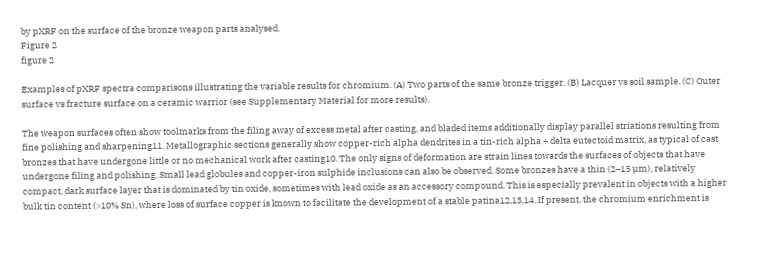by pXRF on the surface of the bronze weapon parts analysed.
Figure 2
figure 2

Examples of pXRF spectra comparisons illustrating the variable results for chromium. (A) Two parts of the same bronze trigger. (B) Lacquer vs soil sample. (C) Outer surface vs fracture surface on a ceramic warrior (see Supplementary Material for more results).

The weapon surfaces often show toolmarks from the filing away of excess metal after casting, and bladed items additionally display parallel striations resulting from fine polishing and sharpening11. Metallographic sections generally show copper-rich alpha dendrites in a tin-rich alpha + delta eutectoid matrix, as typical of cast bronzes that have undergone little or no mechanical work after casting10. The only signs of deformation are strain lines towards the surfaces of objects that have undergone filing and polishing. Small lead globules and copper-iron sulphide inclusions can also be observed. Some bronzes have a thin (2–15 µm), relatively compact, dark surface layer that is dominated by tin oxide, sometimes with lead oxide as an accessory compound. This is especially prevalent in objects with a higher bulk tin content (>10% Sn), where loss of surface copper is known to facilitate the development of a stable patina12,13,14. If present, the chromium enrichment is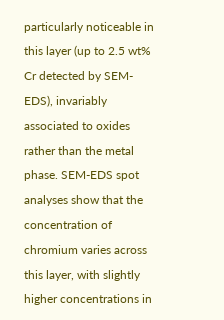particularly noticeable in this layer (up to 2.5 wt% Cr detected by SEM-EDS), invariably associated to oxides rather than the metal phase. SEM-EDS spot analyses show that the concentration of chromium varies across this layer, with slightly higher concentrations in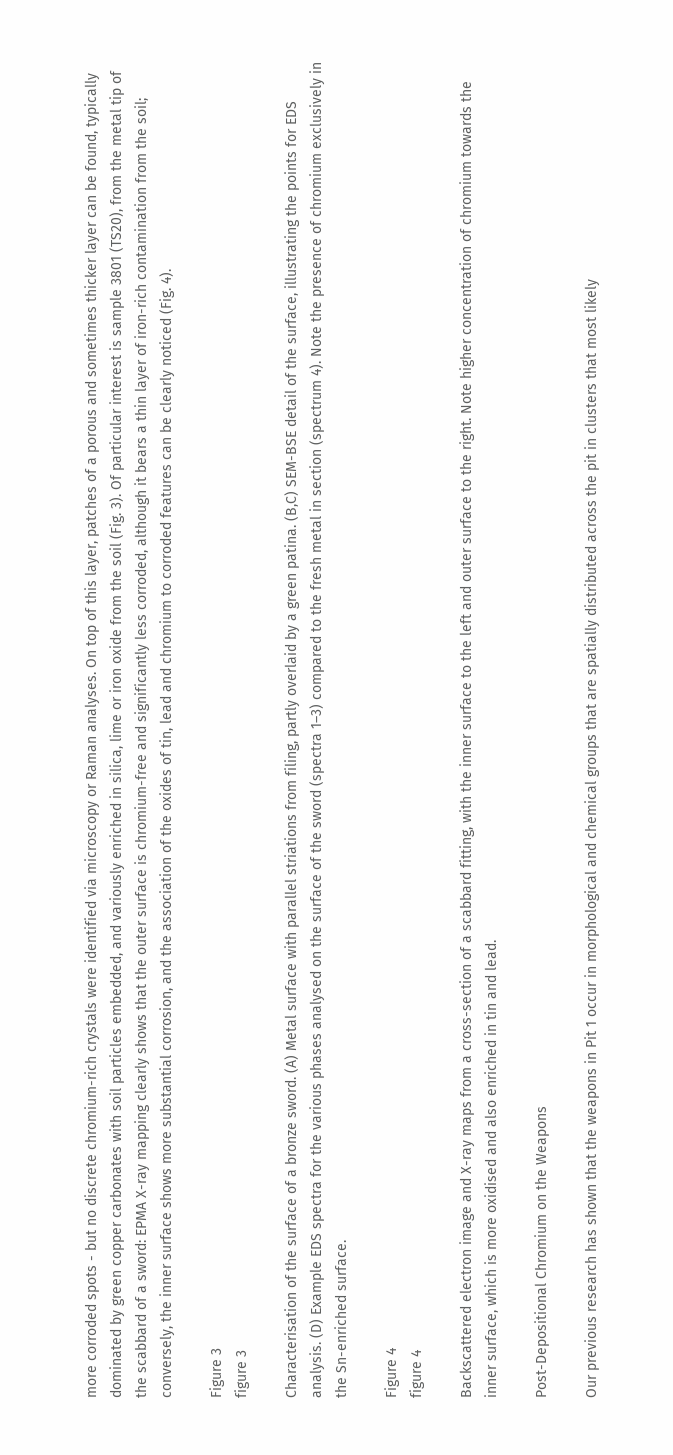more corroded spots - but no discrete chromium-rich crystals were identified via microscopy or Raman analyses. On top of this layer, patches of a porous and sometimes thicker layer can be found, typically dominated by green copper carbonates with soil particles embedded, and variously enriched in silica, lime or iron oxide from the soil (Fig. 3). Of particular interest is sample 3801 (TS20), from the metal tip of the scabbard of a sword: EPMA X-ray mapping clearly shows that the outer surface is chromium-free and significantly less corroded, although it bears a thin layer of iron-rich contamination from the soil; conversely, the inner surface shows more substantial corrosion, and the association of the oxides of tin, lead and chromium to corroded features can be clearly noticed (Fig. 4).

Figure 3
figure 3

Characterisation of the surface of a bronze sword. (A) Metal surface with parallel striations from filing, partly overlaid by a green patina. (B,C) SEM-BSE detail of the surface, illustrating the points for EDS analysis. (D) Example EDS spectra for the various phases analysed on the surface of the sword (spectra 1–3) compared to the fresh metal in section (spectrum 4). Note the presence of chromium exclusively in the Sn-enriched surface.

Figure 4
figure 4

Backscattered electron image and X-ray maps from a cross-section of a scabbard fitting, with the inner surface to the left and outer surface to the right. Note higher concentration of chromium towards the inner surface, which is more oxidised and also enriched in tin and lead.

Post-Depositional Chromium on the Weapons

Our previous research has shown that the weapons in Pit 1 occur in morphological and chemical groups that are spatially distributed across the pit in clusters that most likely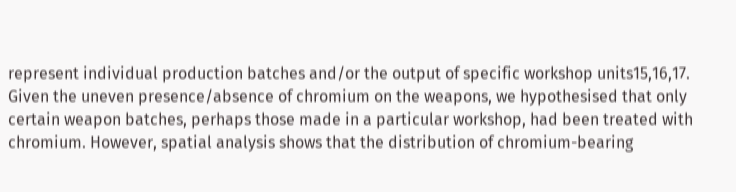represent individual production batches and/or the output of specific workshop units15,16,17. Given the uneven presence/absence of chromium on the weapons, we hypothesised that only certain weapon batches, perhaps those made in a particular workshop, had been treated with chromium. However, spatial analysis shows that the distribution of chromium-bearing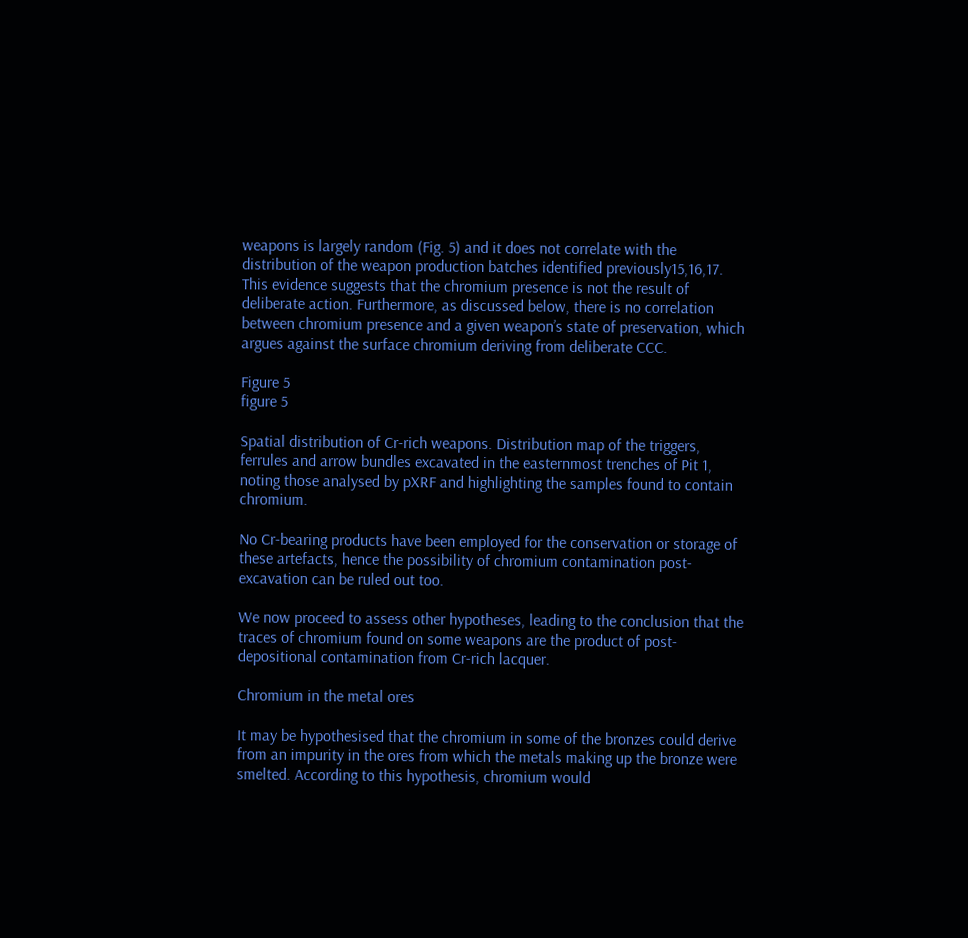weapons is largely random (Fig. 5) and it does not correlate with the distribution of the weapon production batches identified previously15,16,17. This evidence suggests that the chromium presence is not the result of deliberate action. Furthermore, as discussed below, there is no correlation between chromium presence and a given weapon’s state of preservation, which argues against the surface chromium deriving from deliberate CCC.

Figure 5
figure 5

Spatial distribution of Cr-rich weapons. Distribution map of the triggers, ferrules and arrow bundles excavated in the easternmost trenches of Pit 1, noting those analysed by pXRF and highlighting the samples found to contain chromium.

No Cr-bearing products have been employed for the conservation or storage of these artefacts, hence the possibility of chromium contamination post-excavation can be ruled out too.

We now proceed to assess other hypotheses, leading to the conclusion that the traces of chromium found on some weapons are the product of post-depositional contamination from Cr-rich lacquer.

Chromium in the metal ores

It may be hypothesised that the chromium in some of the bronzes could derive from an impurity in the ores from which the metals making up the bronze were smelted. According to this hypothesis, chromium would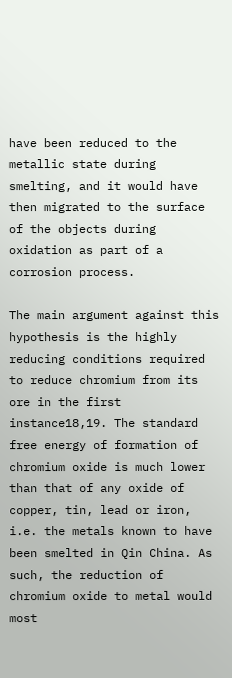have been reduced to the metallic state during smelting, and it would have then migrated to the surface of the objects during oxidation as part of a corrosion process.

The main argument against this hypothesis is the highly reducing conditions required to reduce chromium from its ore in the first instance18,19. The standard free energy of formation of chromium oxide is much lower than that of any oxide of copper, tin, lead or iron, i.e. the metals known to have been smelted in Qin China. As such, the reduction of chromium oxide to metal would most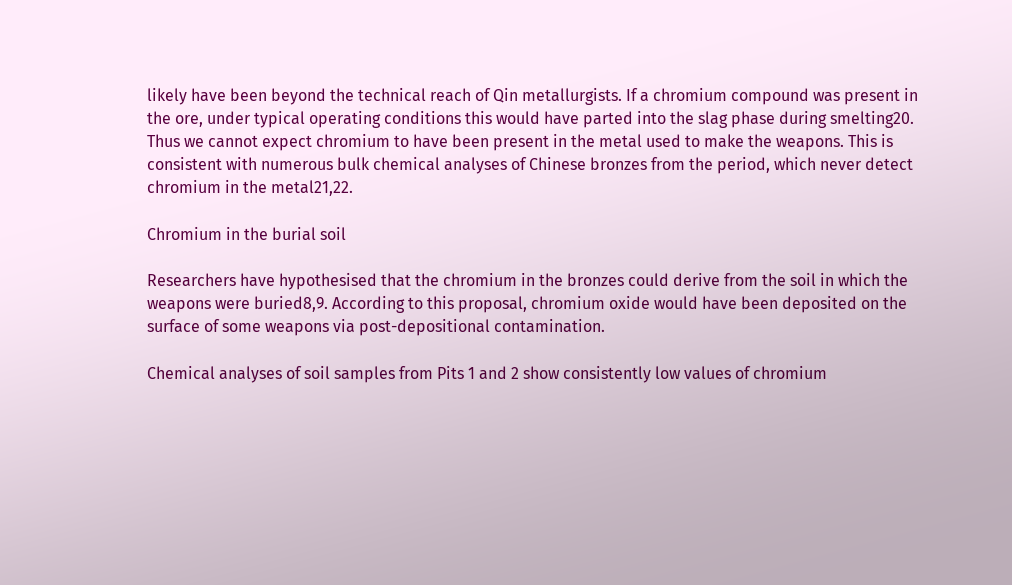likely have been beyond the technical reach of Qin metallurgists. If a chromium compound was present in the ore, under typical operating conditions this would have parted into the slag phase during smelting20. Thus we cannot expect chromium to have been present in the metal used to make the weapons. This is consistent with numerous bulk chemical analyses of Chinese bronzes from the period, which never detect chromium in the metal21,22.

Chromium in the burial soil

Researchers have hypothesised that the chromium in the bronzes could derive from the soil in which the weapons were buried8,9. According to this proposal, chromium oxide would have been deposited on the surface of some weapons via post-depositional contamination.

Chemical analyses of soil samples from Pits 1 and 2 show consistently low values of chromium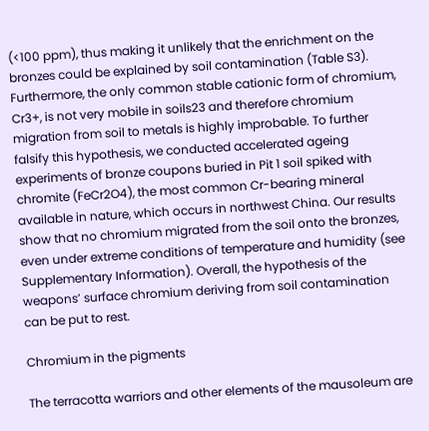(<100 ppm), thus making it unlikely that the enrichment on the bronzes could be explained by soil contamination (Table S3). Furthermore, the only common stable cationic form of chromium, Cr3+, is not very mobile in soils23 and therefore chromium migration from soil to metals is highly improbable. To further falsify this hypothesis, we conducted accelerated ageing experiments of bronze coupons buried in Pit 1 soil spiked with chromite (FeCr2O4), the most common Cr-bearing mineral available in nature, which occurs in northwest China. Our results show that no chromium migrated from the soil onto the bronzes, even under extreme conditions of temperature and humidity (see Supplementary Information). Overall, the hypothesis of the weapons’ surface chromium deriving from soil contamination can be put to rest.

Chromium in the pigments

The terracotta warriors and other elements of the mausoleum are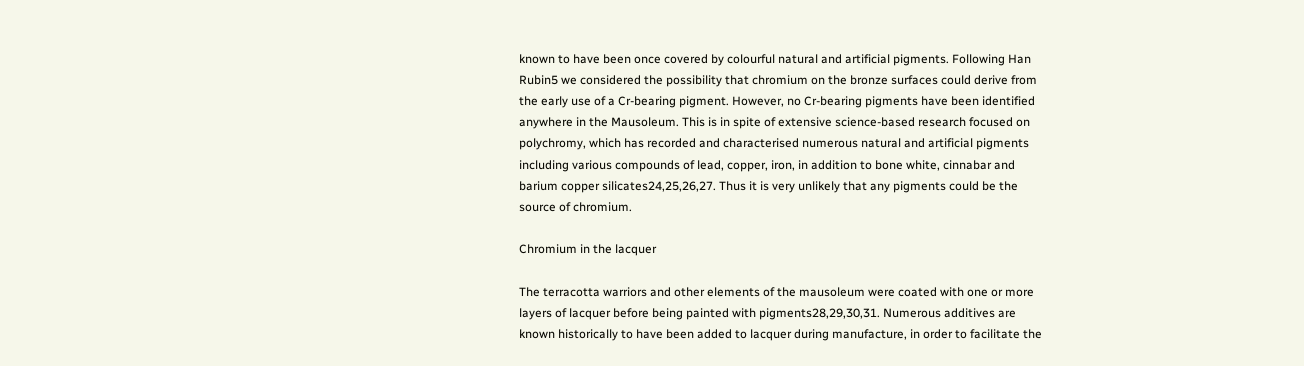known to have been once covered by colourful natural and artificial pigments. Following Han Rubin5 we considered the possibility that chromium on the bronze surfaces could derive from the early use of a Cr-bearing pigment. However, no Cr-bearing pigments have been identified anywhere in the Mausoleum. This is in spite of extensive science-based research focused on polychromy, which has recorded and characterised numerous natural and artificial pigments including various compounds of lead, copper, iron, in addition to bone white, cinnabar and barium copper silicates24,25,26,27. Thus it is very unlikely that any pigments could be the source of chromium.

Chromium in the lacquer

The terracotta warriors and other elements of the mausoleum were coated with one or more layers of lacquer before being painted with pigments28,29,30,31. Numerous additives are known historically to have been added to lacquer during manufacture, in order to facilitate the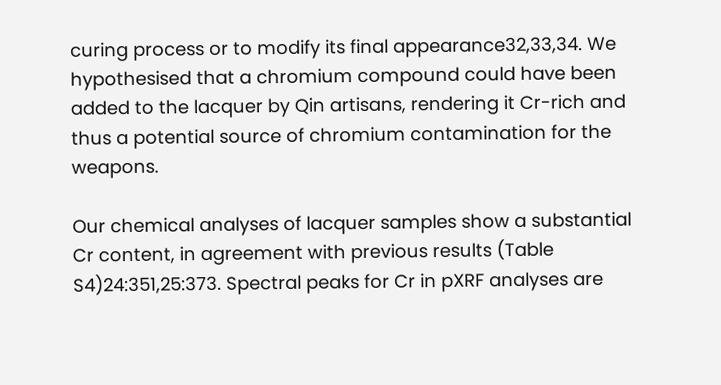curing process or to modify its final appearance32,33,34. We hypothesised that a chromium compound could have been added to the lacquer by Qin artisans, rendering it Cr-rich and thus a potential source of chromium contamination for the weapons.

Our chemical analyses of lacquer samples show a substantial Cr content, in agreement with previous results (Table S4)24:351,25:373. Spectral peaks for Cr in pXRF analyses are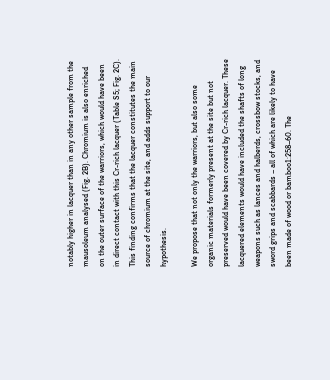notably higher in lacquer than in any other sample from the mausoleum analysed (Fig. 2B). Chromium is also enriched on the outer surface of the warriors, which would have been in direct contact with this Cr-rich lacquer (Table S5; Fig. 2C). This finding confirms that the lacquer constitutes the main source of chromium at the site, and adds support to our hypothesis.

We propose that not only the warriors, but also some organic materials formerly present at the site but not preserved would have been covered by Cr-rich lacquer. These lacquered elements would have included the shafts of long weapons such as lances and halberds, crossbow stocks, and sword grips and scabbards – all of which are likely to have been made of wood or bamboo1:258–60. The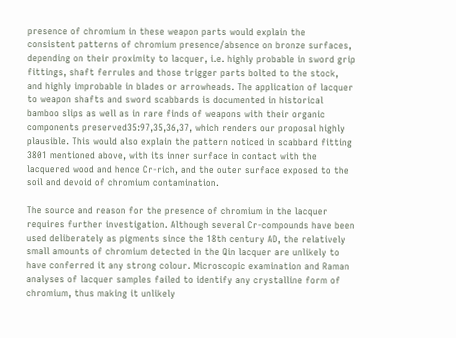presence of chromium in these weapon parts would explain the consistent patterns of chromium presence/absence on bronze surfaces, depending on their proximity to lacquer, i.e. highly probable in sword grip fittings, shaft ferrules and those trigger parts bolted to the stock, and highly improbable in blades or arrowheads. The application of lacquer to weapon shafts and sword scabbards is documented in historical bamboo slips as well as in rare finds of weapons with their organic components preserved35:97,35,36,37, which renders our proposal highly plausible. This would also explain the pattern noticed in scabbard fitting 3801 mentioned above, with its inner surface in contact with the lacquered wood and hence Cr-rich, and the outer surface exposed to the soil and devoid of chromium contamination.

The source and reason for the presence of chromium in the lacquer requires further investigation. Although several Cr-compounds have been used deliberately as pigments since the 18th century AD, the relatively small amounts of chromium detected in the Qin lacquer are unlikely to have conferred it any strong colour. Microscopic examination and Raman analyses of lacquer samples failed to identify any crystalline form of chromium, thus making it unlikely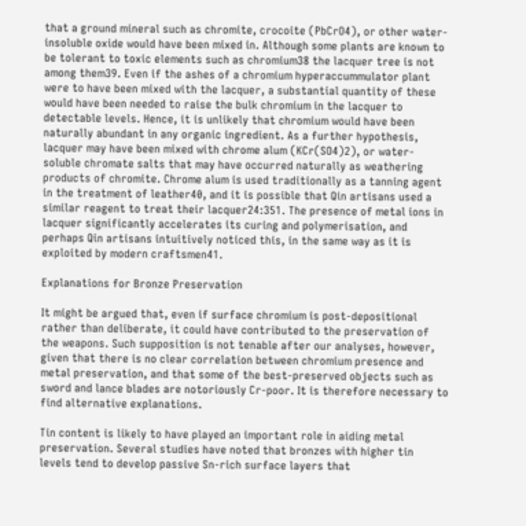that a ground mineral such as chromite, crocoite (PbCrO4), or other water-insoluble oxide would have been mixed in. Although some plants are known to be tolerant to toxic elements such as chromium38 the lacquer tree is not among them39. Even if the ashes of a chromium hyperaccummulator plant were to have been mixed with the lacquer, a substantial quantity of these would have been needed to raise the bulk chromium in the lacquer to detectable levels. Hence, it is unlikely that chromium would have been naturally abundant in any organic ingredient. As a further hypothesis, lacquer may have been mixed with chrome alum (KCr(SO4)2), or water-soluble chromate salts that may have occurred naturally as weathering products of chromite. Chrome alum is used traditionally as a tanning agent in the treatment of leather40, and it is possible that Qin artisans used a similar reagent to treat their lacquer24:351. The presence of metal ions in lacquer significantly accelerates its curing and polymerisation, and perhaps Qin artisans intuitively noticed this, in the same way as it is exploited by modern craftsmen41.

Explanations for Bronze Preservation

It might be argued that, even if surface chromium is post-depositional rather than deliberate, it could have contributed to the preservation of the weapons. Such supposition is not tenable after our analyses, however, given that there is no clear correlation between chromium presence and metal preservation, and that some of the best-preserved objects such as sword and lance blades are notoriously Cr-poor. It is therefore necessary to find alternative explanations.

Tin content is likely to have played an important role in aiding metal preservation. Several studies have noted that bronzes with higher tin levels tend to develop passive Sn-rich surface layers that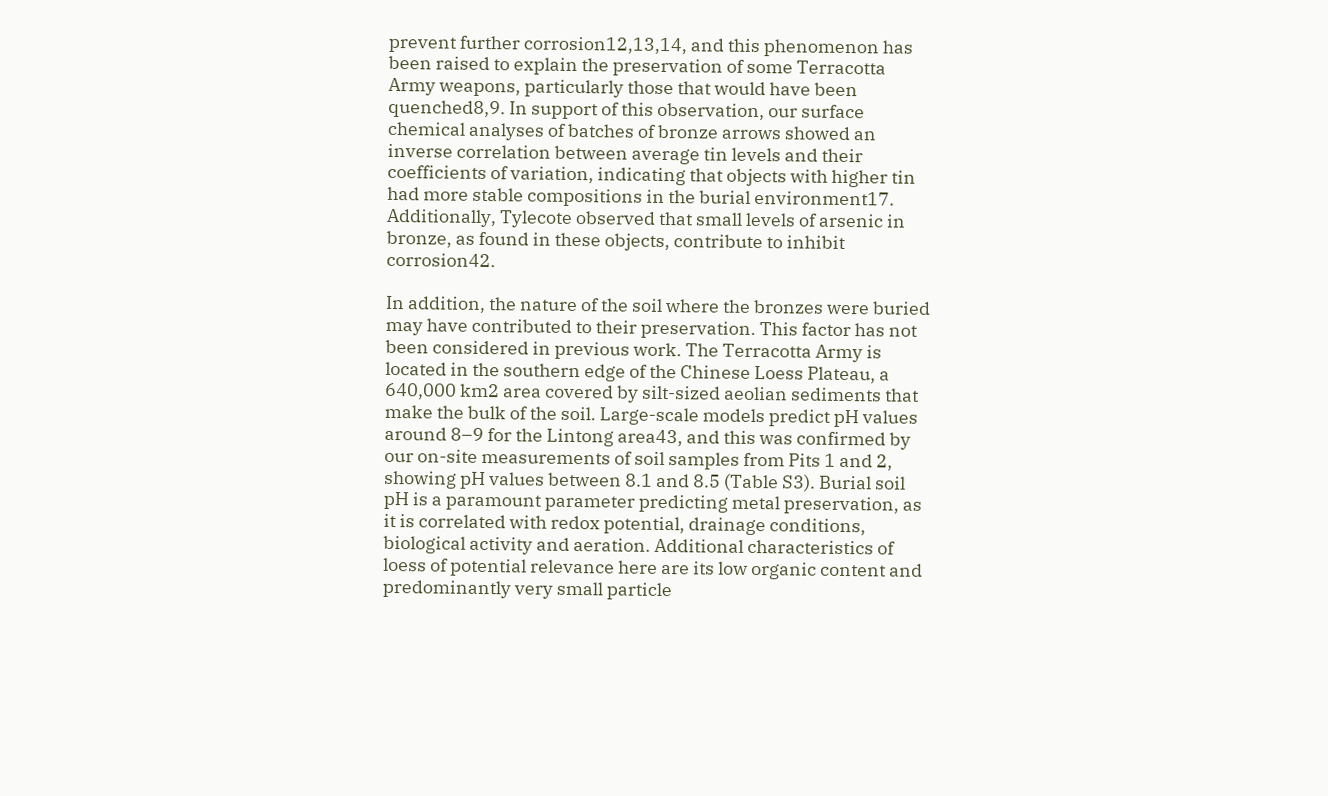prevent further corrosion12,13,14, and this phenomenon has been raised to explain the preservation of some Terracotta Army weapons, particularly those that would have been quenched8,9. In support of this observation, our surface chemical analyses of batches of bronze arrows showed an inverse correlation between average tin levels and their coefficients of variation, indicating that objects with higher tin had more stable compositions in the burial environment17. Additionally, Tylecote observed that small levels of arsenic in bronze, as found in these objects, contribute to inhibit corrosion42.

In addition, the nature of the soil where the bronzes were buried may have contributed to their preservation. This factor has not been considered in previous work. The Terracotta Army is located in the southern edge of the Chinese Loess Plateau, a 640,000 km2 area covered by silt-sized aeolian sediments that make the bulk of the soil. Large-scale models predict pH values around 8–9 for the Lintong area43, and this was confirmed by our on-site measurements of soil samples from Pits 1 and 2, showing pH values between 8.1 and 8.5 (Table S3). Burial soil pH is a paramount parameter predicting metal preservation, as it is correlated with redox potential, drainage conditions, biological activity and aeration. Additional characteristics of loess of potential relevance here are its low organic content and predominantly very small particle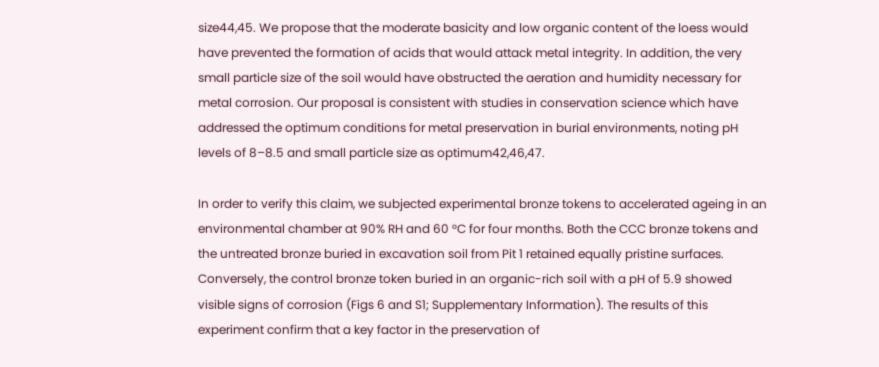size44,45. We propose that the moderate basicity and low organic content of the loess would have prevented the formation of acids that would attack metal integrity. In addition, the very small particle size of the soil would have obstructed the aeration and humidity necessary for metal corrosion. Our proposal is consistent with studies in conservation science which have addressed the optimum conditions for metal preservation in burial environments, noting pH levels of 8–8.5 and small particle size as optimum42,46,47.

In order to verify this claim, we subjected experimental bronze tokens to accelerated ageing in an environmental chamber at 90% RH and 60 °C for four months. Both the CCC bronze tokens and the untreated bronze buried in excavation soil from Pit 1 retained equally pristine surfaces. Conversely, the control bronze token buried in an organic-rich soil with a pH of 5.9 showed visible signs of corrosion (Figs 6 and S1; Supplementary Information). The results of this experiment confirm that a key factor in the preservation of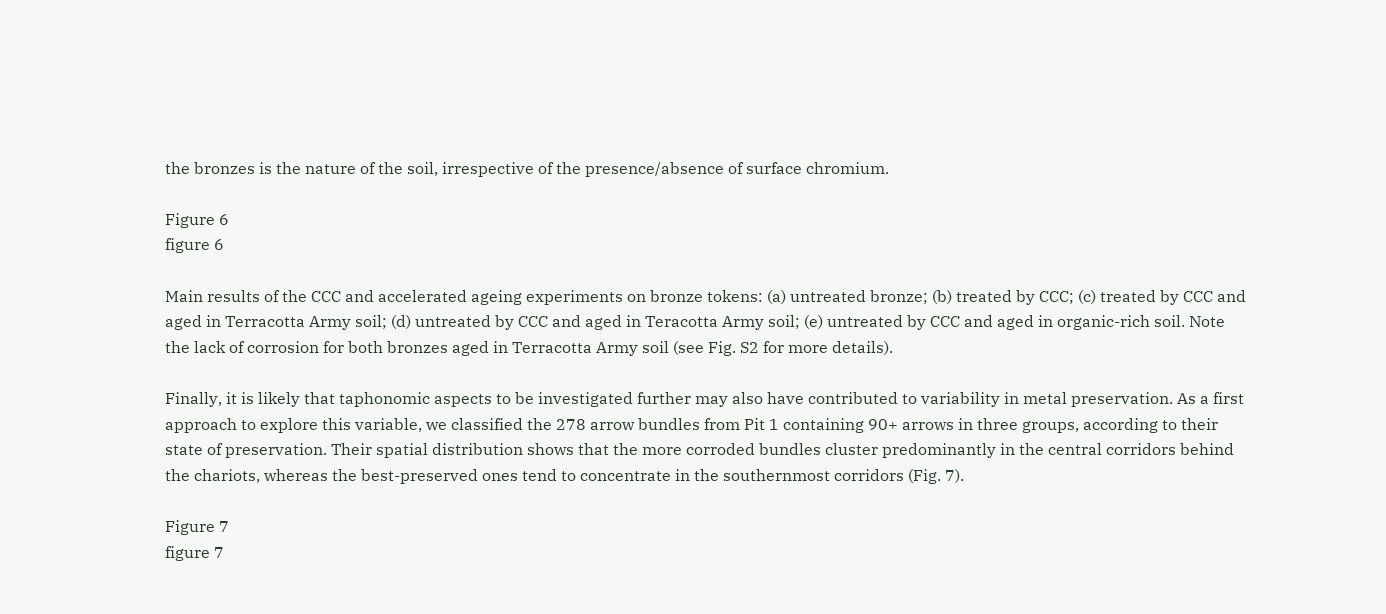the bronzes is the nature of the soil, irrespective of the presence/absence of surface chromium.

Figure 6
figure 6

Main results of the CCC and accelerated ageing experiments on bronze tokens: (a) untreated bronze; (b) treated by CCC; (c) treated by CCC and aged in Terracotta Army soil; (d) untreated by CCC and aged in Teracotta Army soil; (e) untreated by CCC and aged in organic-rich soil. Note the lack of corrosion for both bronzes aged in Terracotta Army soil (see Fig. S2 for more details).

Finally, it is likely that taphonomic aspects to be investigated further may also have contributed to variability in metal preservation. As a first approach to explore this variable, we classified the 278 arrow bundles from Pit 1 containing 90+ arrows in three groups, according to their state of preservation. Their spatial distribution shows that the more corroded bundles cluster predominantly in the central corridors behind the chariots, whereas the best-preserved ones tend to concentrate in the southernmost corridors (Fig. 7).

Figure 7
figure 7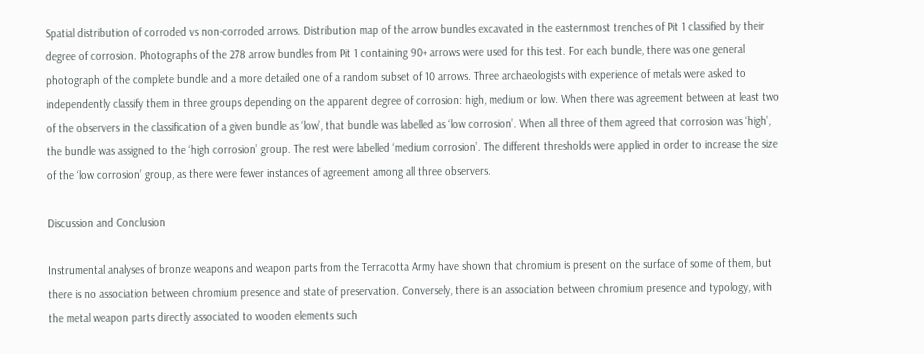Spatial distribution of corroded vs non-corroded arrows. Distribution map of the arrow bundles excavated in the easternmost trenches of Pit 1 classified by their degree of corrosion. Photographs of the 278 arrow bundles from Pit 1 containing 90+ arrows were used for this test. For each bundle, there was one general photograph of the complete bundle and a more detailed one of a random subset of 10 arrows. Three archaeologists with experience of metals were asked to independently classify them in three groups depending on the apparent degree of corrosion: high, medium or low. When there was agreement between at least two of the observers in the classification of a given bundle as ‘low’, that bundle was labelled as ‘low corrosion’. When all three of them agreed that corrosion was ‘high’, the bundle was assigned to the ‘high corrosion’ group. The rest were labelled ‘medium corrosion’. The different thresholds were applied in order to increase the size of the ‘low corrosion’ group, as there were fewer instances of agreement among all three observers.

Discussion and Conclusion

Instrumental analyses of bronze weapons and weapon parts from the Terracotta Army have shown that chromium is present on the surface of some of them, but there is no association between chromium presence and state of preservation. Conversely, there is an association between chromium presence and typology, with the metal weapon parts directly associated to wooden elements such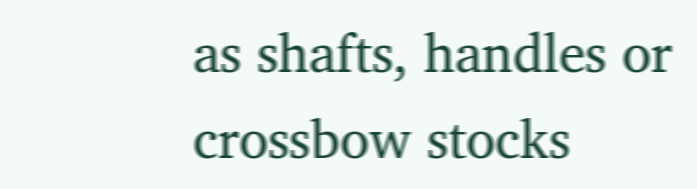as shafts, handles or crossbow stocks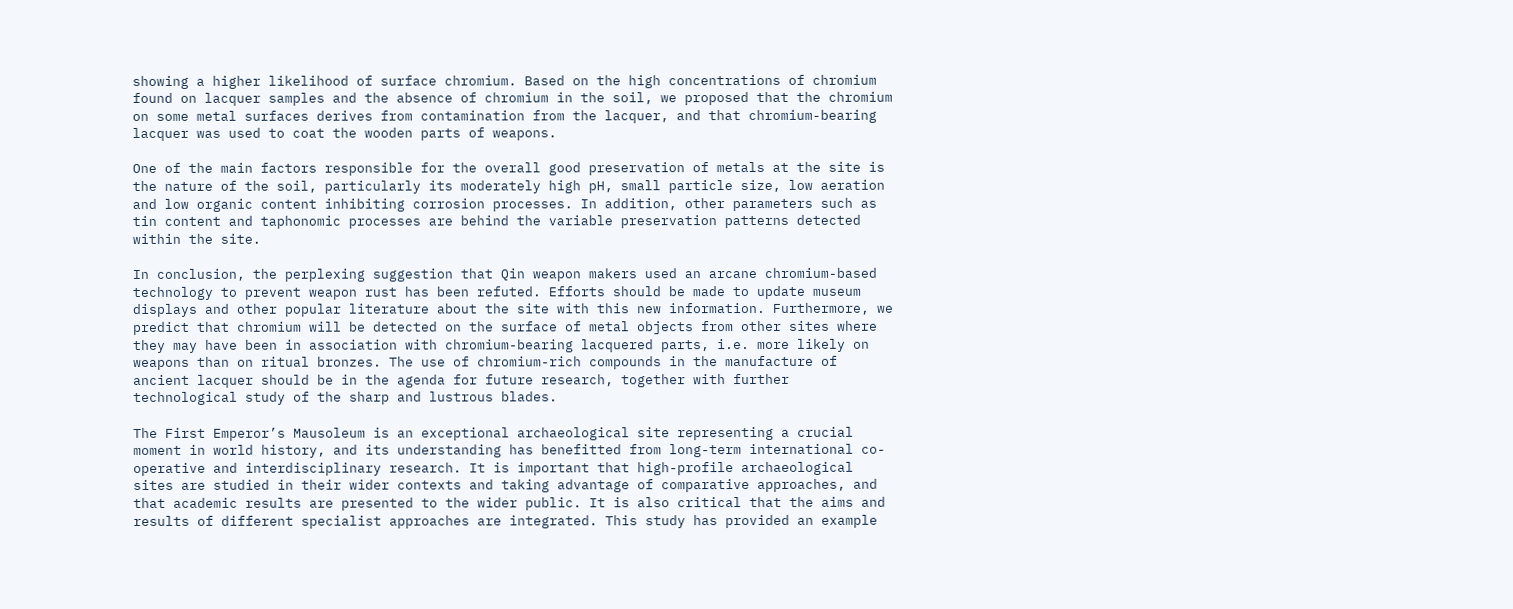showing a higher likelihood of surface chromium. Based on the high concentrations of chromium found on lacquer samples and the absence of chromium in the soil, we proposed that the chromium on some metal surfaces derives from contamination from the lacquer, and that chromium-bearing lacquer was used to coat the wooden parts of weapons.

One of the main factors responsible for the overall good preservation of metals at the site is the nature of the soil, particularly its moderately high pH, small particle size, low aeration and low organic content inhibiting corrosion processes. In addition, other parameters such as tin content and taphonomic processes are behind the variable preservation patterns detected within the site.

In conclusion, the perplexing suggestion that Qin weapon makers used an arcane chromium-based technology to prevent weapon rust has been refuted. Efforts should be made to update museum displays and other popular literature about the site with this new information. Furthermore, we predict that chromium will be detected on the surface of metal objects from other sites where they may have been in association with chromium-bearing lacquered parts, i.e. more likely on weapons than on ritual bronzes. The use of chromium-rich compounds in the manufacture of ancient lacquer should be in the agenda for future research, together with further technological study of the sharp and lustrous blades.

The First Emperor’s Mausoleum is an exceptional archaeological site representing a crucial moment in world history, and its understanding has benefitted from long-term international co-operative and interdisciplinary research. It is important that high-profile archaeological sites are studied in their wider contexts and taking advantage of comparative approaches, and that academic results are presented to the wider public. It is also critical that the aims and results of different specialist approaches are integrated. This study has provided an example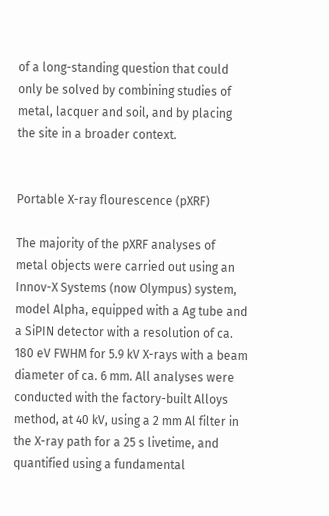of a long-standing question that could only be solved by combining studies of metal, lacquer and soil, and by placing the site in a broader context.


Portable X-ray flourescence (pXRF)

The majority of the pXRF analyses of metal objects were carried out using an Innov-X Systems (now Olympus) system, model Alpha, equipped with a Ag tube and a SiPIN detector with a resolution of ca. 180 eV FWHM for 5.9 kV X-rays with a beam diameter of ca. 6 mm. All analyses were conducted with the factory-built Alloys method, at 40 kV, using a 2 mm Al filter in the X-ray path for a 25 s livetime, and quantified using a fundamental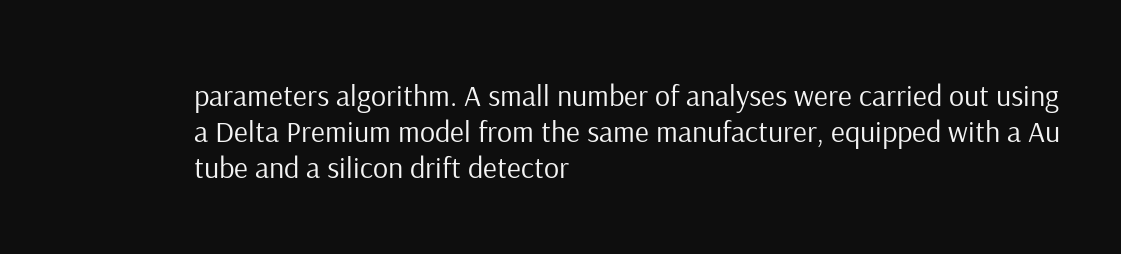parameters algorithm. A small number of analyses were carried out using a Delta Premium model from the same manufacturer, equipped with a Au tube and a silicon drift detector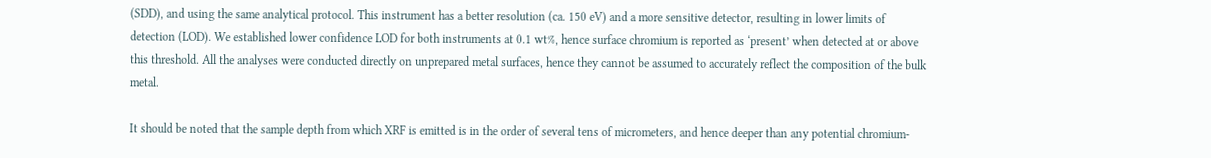(SDD), and using the same analytical protocol. This instrument has a better resolution (ca. 150 eV) and a more sensitive detector, resulting in lower limits of detection (LOD). We established lower confidence LOD for both instruments at 0.1 wt%, hence surface chromium is reported as ‘present’ when detected at or above this threshold. All the analyses were conducted directly on unprepared metal surfaces, hence they cannot be assumed to accurately reflect the composition of the bulk metal.

It should be noted that the sample depth from which XRF is emitted is in the order of several tens of micrometers, and hence deeper than any potential chromium-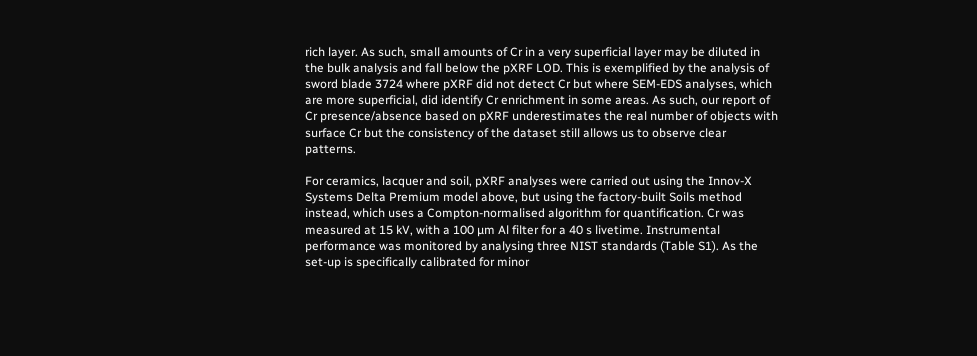rich layer. As such, small amounts of Cr in a very superficial layer may be diluted in the bulk analysis and fall below the pXRF LOD. This is exemplified by the analysis of sword blade 3724 where pXRF did not detect Cr but where SEM-EDS analyses, which are more superficial, did identify Cr enrichment in some areas. As such, our report of Cr presence/absence based on pXRF underestimates the real number of objects with surface Cr but the consistency of the dataset still allows us to observe clear patterns.

For ceramics, lacquer and soil, pXRF analyses were carried out using the Innov-X Systems Delta Premium model above, but using the factory-built Soils method instead, which uses a Compton-normalised algorithm for quantification. Cr was measured at 15 kV, with a 100 µm Al filter for a 40 s livetime. Instrumental performance was monitored by analysing three NIST standards (Table S1). As the set-up is specifically calibrated for minor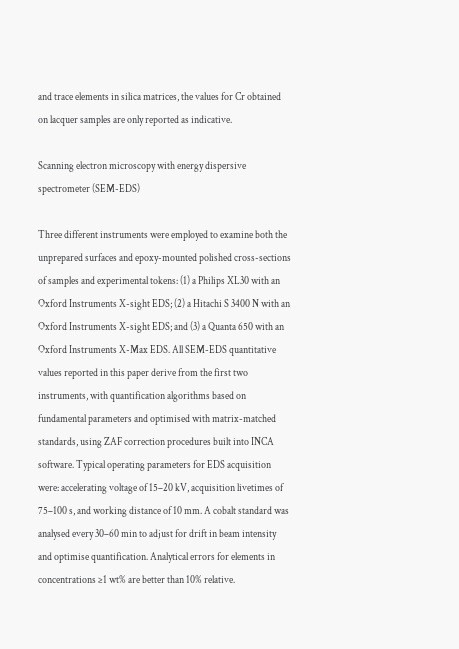and trace elements in silica matrices, the values for Cr obtained on lacquer samples are only reported as indicative.

Scanning electron microscopy with energy dispersive spectrometer (SEM-EDS)

Three different instruments were employed to examine both the unprepared surfaces and epoxy-mounted polished cross-sections of samples and experimental tokens: (1) a Philips XL30 with an Oxford Instruments X-sight EDS; (2) a Hitachi S 3400 N with an Oxford Instruments X-sight EDS; and (3) a Quanta 650 with an Oxford Instruments X-Max EDS. All SEM-EDS quantitative values reported in this paper derive from the first two instruments, with quantification algorithms based on fundamental parameters and optimised with matrix-matched standards, using ZAF correction procedures built into INCA software. Typical operating parameters for EDS acquisition were: accelerating voltage of 15–20 kV, acquisition livetimes of 75–100 s, and working distance of 10 mm. A cobalt standard was analysed every 30–60 min to adjust for drift in beam intensity and optimise quantification. Analytical errors for elements in concentrations ≥1 wt% are better than 10% relative.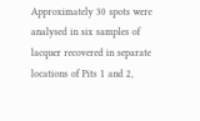Approximately 30 spots were analysed in six samples of lacquer recovered in separate locations of Pits 1 and 2,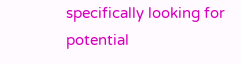specifically looking for potential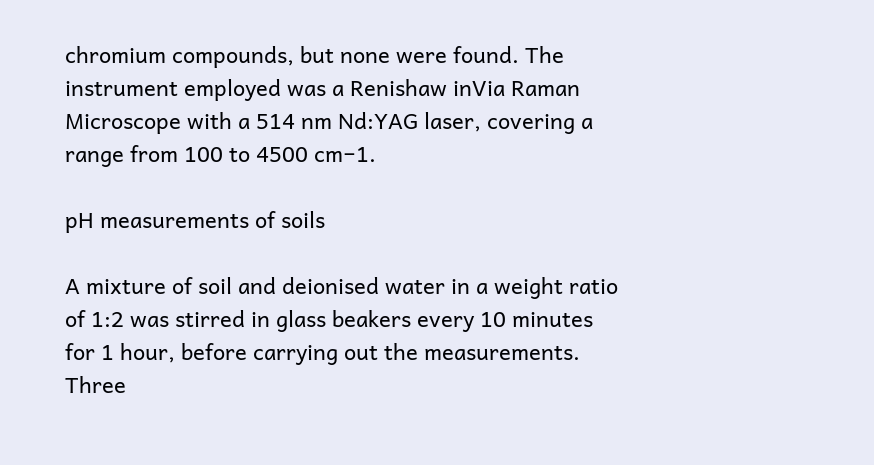chromium compounds, but none were found. The instrument employed was a Renishaw inVia Raman Microscope with a 514 nm Nd:YAG laser, covering a range from 100 to 4500 cm−1.

pH measurements of soils

A mixture of soil and deionised water in a weight ratio of 1:2 was stirred in glass beakers every 10 minutes for 1 hour, before carrying out the measurements. Three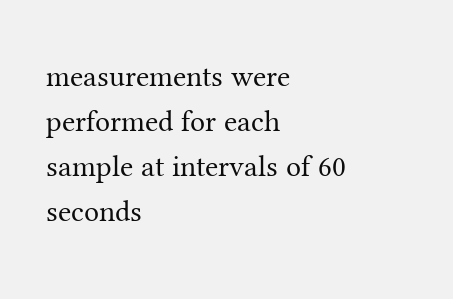measurements were performed for each sample at intervals of 60 seconds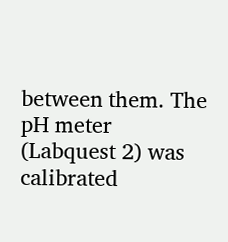between them. The pH meter (Labquest 2) was calibrated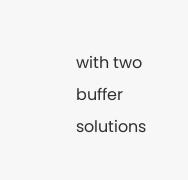with two buffer solutions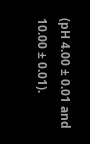(pH 4.00 ± 0.01 and 10.00 ± 0.01).